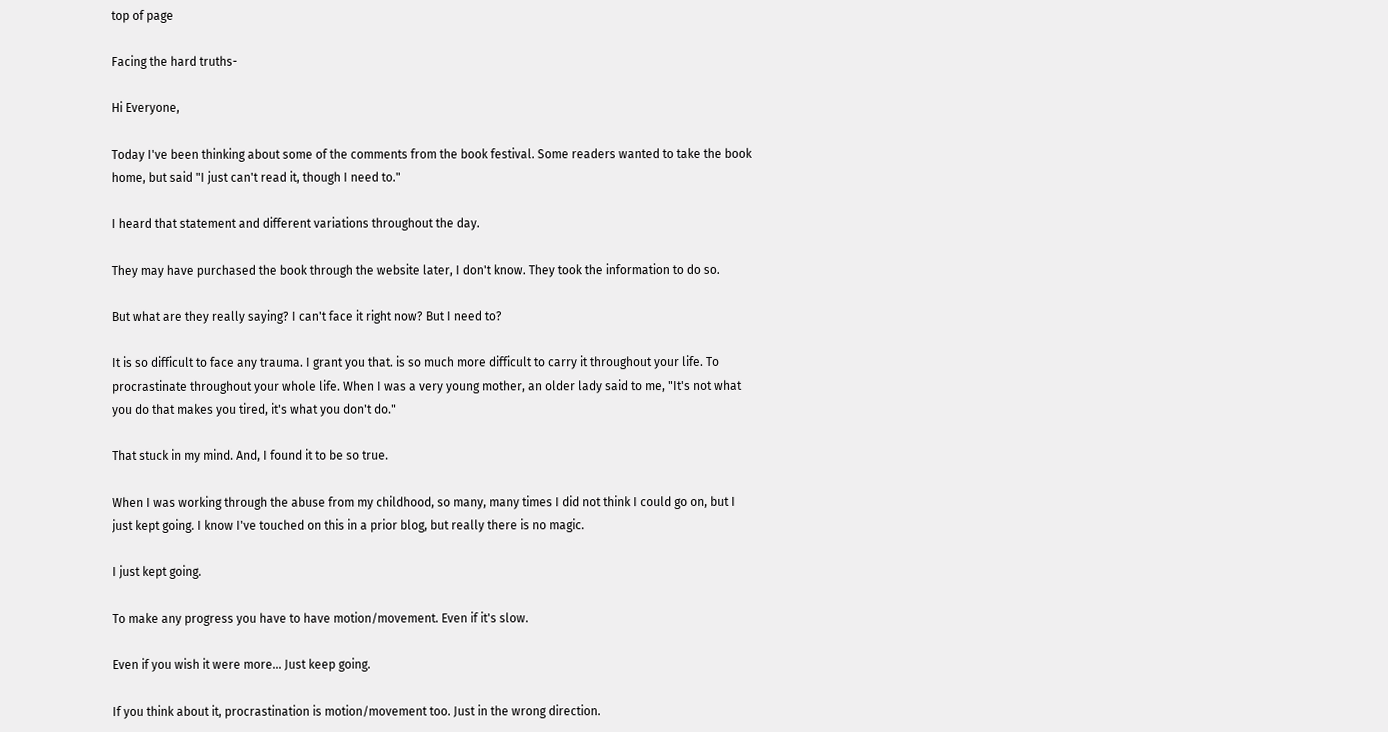top of page

Facing the hard truths-

Hi Everyone,

Today I've been thinking about some of the comments from the book festival. Some readers wanted to take the book home, but said "I just can't read it, though I need to."

I heard that statement and different variations throughout the day.

They may have purchased the book through the website later, I don't know. They took the information to do so.

But what are they really saying? I can't face it right now? But I need to?

It is so difficult to face any trauma. I grant you that. is so much more difficult to carry it throughout your life. To procrastinate throughout your whole life. When I was a very young mother, an older lady said to me, "It's not what you do that makes you tired, it's what you don't do."

That stuck in my mind. And, I found it to be so true.

When I was working through the abuse from my childhood, so many, many times I did not think I could go on, but I just kept going. I know I've touched on this in a prior blog, but really there is no magic.

I just kept going.

To make any progress you have to have motion/movement. Even if it's slow.

Even if you wish it were more... Just keep going.

If you think about it, procrastination is motion/movement too. Just in the wrong direction.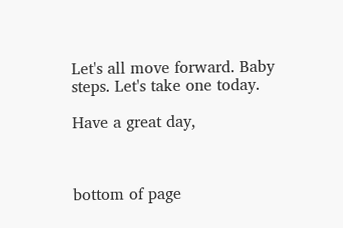Let's all move forward. Baby steps. Let's take one today.

Have a great day,



bottom of page